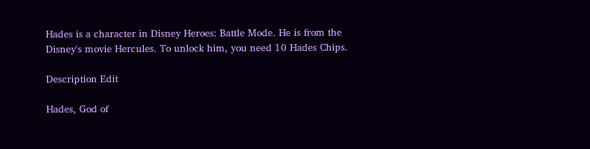Hades is a character in Disney Heroes: Battle Mode. He is from the Disney's movie Hercules. To unlock him, you need 10 Hades Chips.

Description Edit

Hades, God of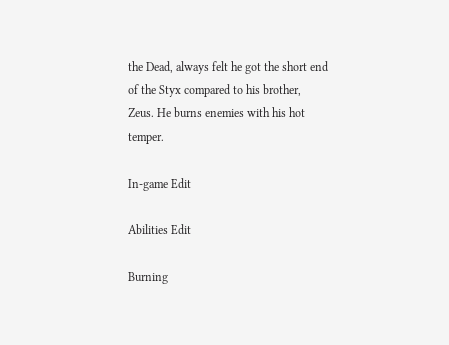the Dead, always felt he got the short end of the Styx compared to his brother, Zeus. He burns enemies with his hot temper.

In-game Edit

Abilities Edit

Burning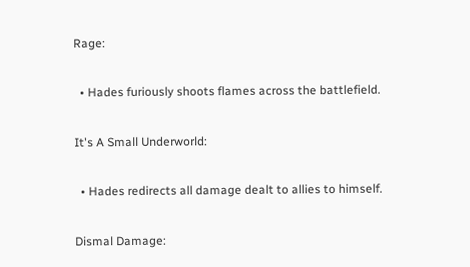Rage:

  • Hades furiously shoots flames across the battlefield.

It's A Small Underworld:

  • Hades redirects all damage dealt to allies to himself.

Dismal Damage: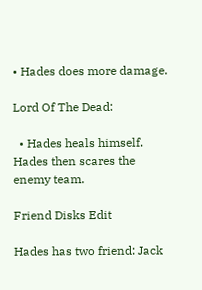• Hades does more damage.

Lord Of The Dead:

  • Hades heals himself. Hades then scares the enemy team.

Friend Disks Edit

Hades has two friend: Jack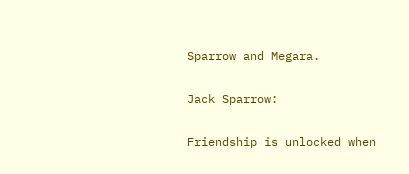Sparrow and Megara.

Jack Sparrow:

Friendship is unlocked when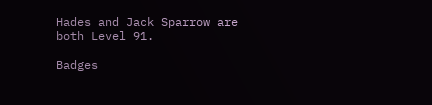Hades and Jack Sparrow are both Level 91.

Badges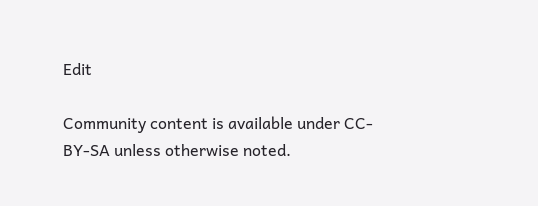Edit

Community content is available under CC-BY-SA unless otherwise noted.